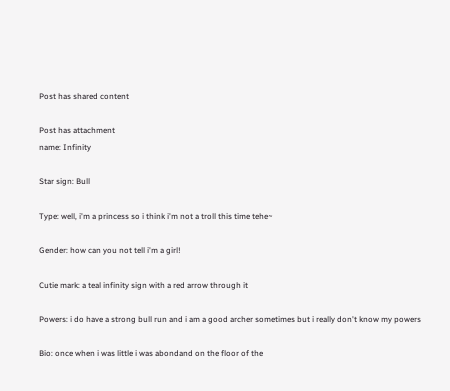Post has shared content

Post has attachment
name: Infinity

Star sign: Bull

Type: well, i'm a princess so i think i'm not a troll this time tehe~

Gender: how can you not tell i'm a girl!

Cutie mark: a teal infinity sign with a red arrow through it

Powers: i do have a strong bull run and i am a good archer sometimes but i really don't know my powers

Bio: once when i was little i was abondand on the floor of the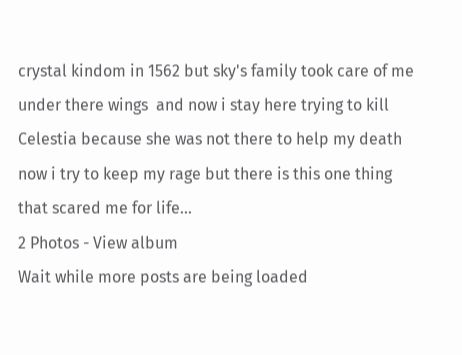crystal kindom in 1562 but sky's family took care of me under there wings  and now i stay here trying to kill Celestia because she was not there to help my death now i try to keep my rage but there is this one thing that scared me for life...
2 Photos - View album
Wait while more posts are being loaded